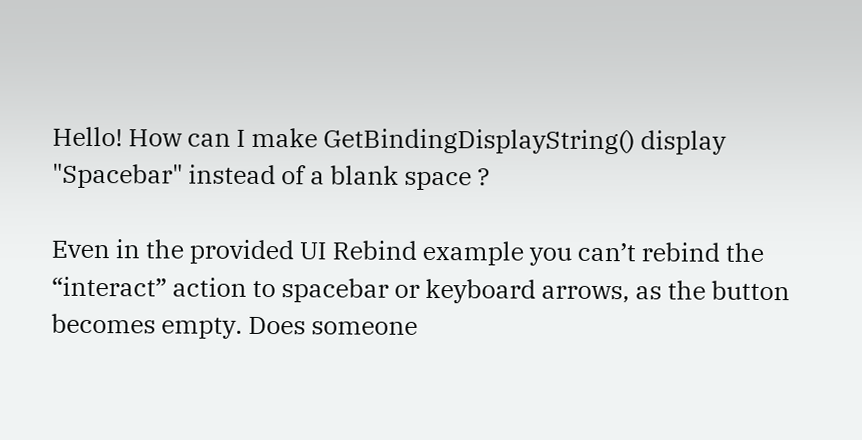Hello! How can I make GetBindingDisplayString() display "Spacebar" instead of a blank space ?

Even in the provided UI Rebind example you can’t rebind the “interact” action to spacebar or keyboard arrows, as the button becomes empty. Does someone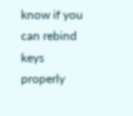know if you can rebind keys properly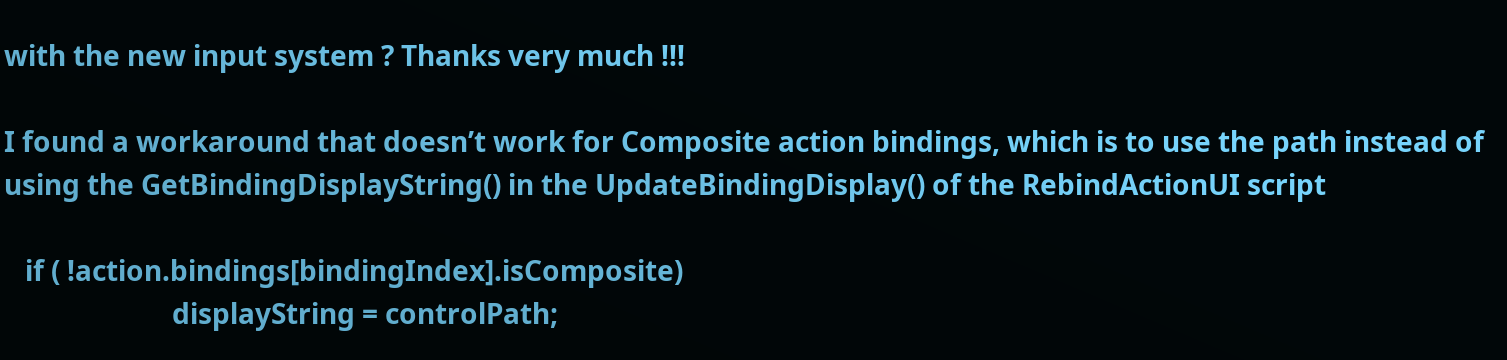with the new input system ? Thanks very much !!!

I found a workaround that doesn’t work for Composite action bindings, which is to use the path instead of using the GetBindingDisplayString() in the UpdateBindingDisplay() of the RebindActionUI script

   if ( !action.bindings[bindingIndex].isComposite)
                        displayString = controlPath;